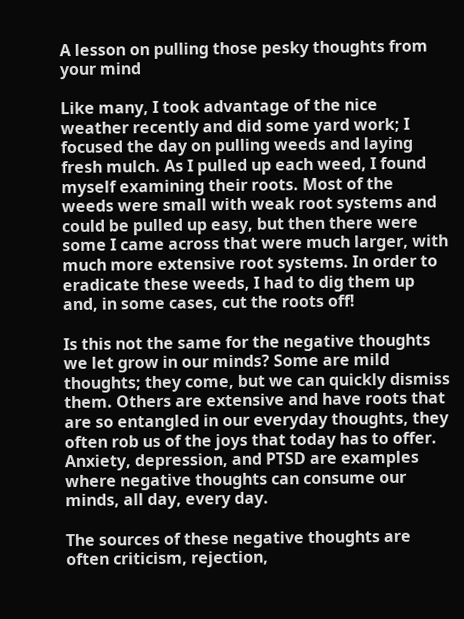A lesson on pulling those pesky thoughts from your mind

Like many, I took advantage of the nice weather recently and did some yard work; I focused the day on pulling weeds and laying fresh mulch. As I pulled up each weed, I found myself examining their roots. Most of the weeds were small with weak root systems and could be pulled up easy, but then there were some I came across that were much larger, with much more extensive root systems. In order to eradicate these weeds, I had to dig them up and, in some cases, cut the roots off!

Is this not the same for the negative thoughts we let grow in our minds? Some are mild thoughts; they come, but we can quickly dismiss them. Others are extensive and have roots that are so entangled in our everyday thoughts, they often rob us of the joys that today has to offer. Anxiety, depression, and PTSD are examples where negative thoughts can consume our minds, all day, every day.

The sources of these negative thoughts are often criticism, rejection,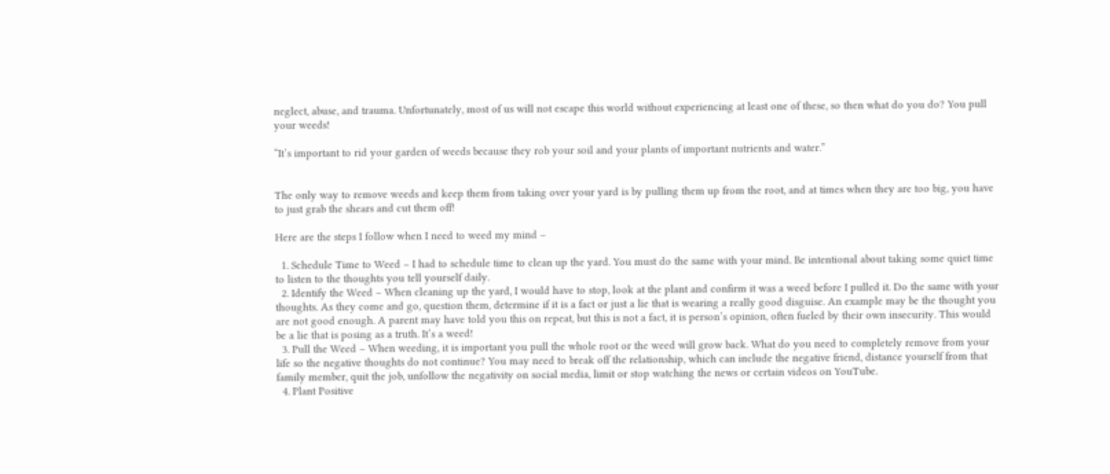neglect, abuse, and trauma. Unfortunately, most of us will not escape this world without experiencing at least one of these, so then what do you do? You pull your weeds!

“It’s important to rid your garden of weeds because they rob your soil and your plants of important nutrients and water.”


The only way to remove weeds and keep them from taking over your yard is by pulling them up from the root, and at times when they are too big, you have to just grab the shears and cut them off!

Here are the steps I follow when I need to weed my mind –

  1. Schedule Time to Weed – I had to schedule time to clean up the yard. You must do the same with your mind. Be intentional about taking some quiet time to listen to the thoughts you tell yourself daily.
  2. Identify the Weed – When cleaning up the yard, I would have to stop, look at the plant and confirm it was a weed before I pulled it. Do the same with your thoughts. As they come and go, question them, determine if it is a fact or just a lie that is wearing a really good disguise. An example may be the thought you are not good enough. A parent may have told you this on repeat, but this is not a fact, it is person’s opinion, often fueled by their own insecurity. This would be a lie that is posing as a truth. It’s a weed!
  3. Pull the Weed – When weeding, it is important you pull the whole root or the weed will grow back. What do you need to completely remove from your life so the negative thoughts do not continue? You may need to break off the relationship, which can include the negative friend, distance yourself from that family member, quit the job, unfollow the negativity on social media, limit or stop watching the news or certain videos on YouTube.
  4. Plant Positive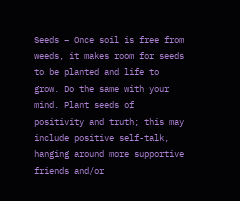Seeds – Once soil is free from weeds, it makes room for seeds to be planted and life to grow. Do the same with your mind. Plant seeds of positivity and truth; this may include positive self-talk, hanging around more supportive friends and/or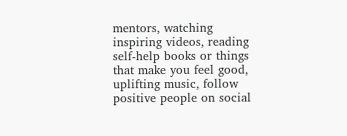mentors, watching inspiring videos, reading self-help books or things that make you feel good, uplifting music, follow positive people on social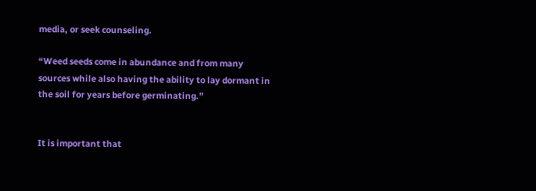media, or seek counseling.

“Weed seeds come in abundance and from many sources while also having the ability to lay dormant in the soil for years before germinating.”


It is important that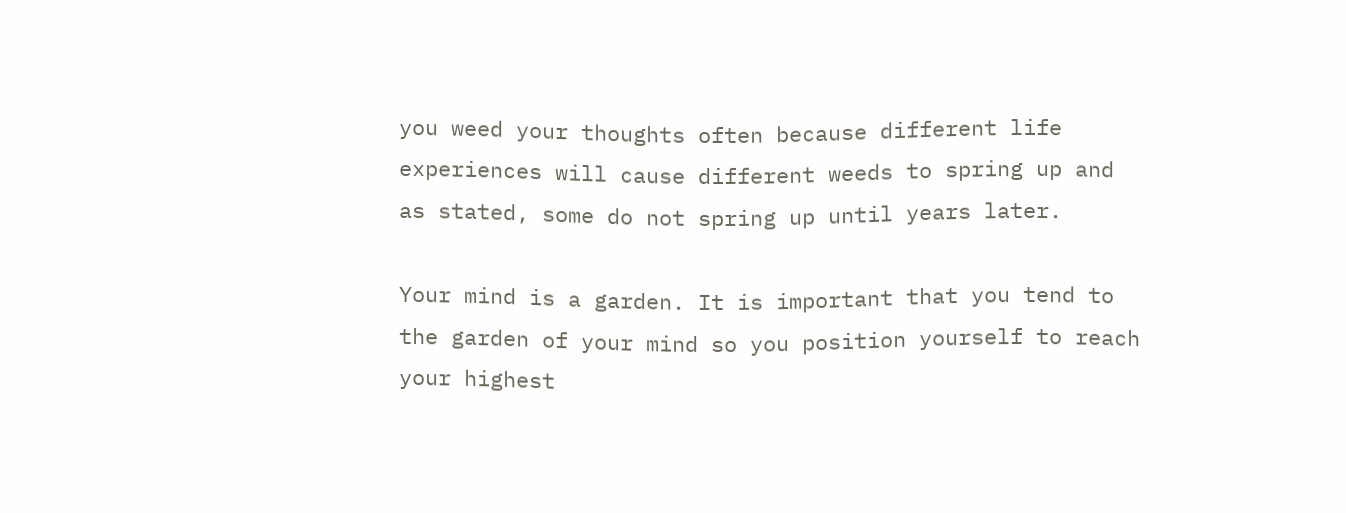you weed your thoughts often because different life experiences will cause different weeds to spring up and as stated, some do not spring up until years later.

Your mind is a garden. It is important that you tend to the garden of your mind so you position yourself to reach your highest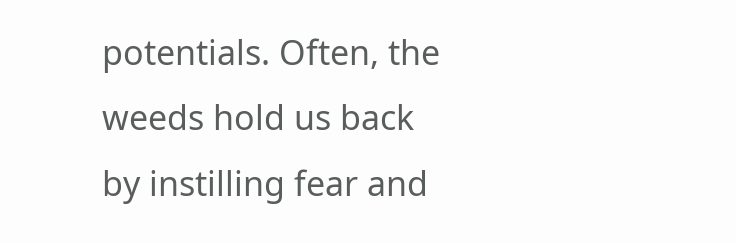potentials. Often, the weeds hold us back by instilling fear and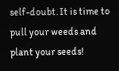self-doubt. It is time to pull your weeds and plant your seeds!